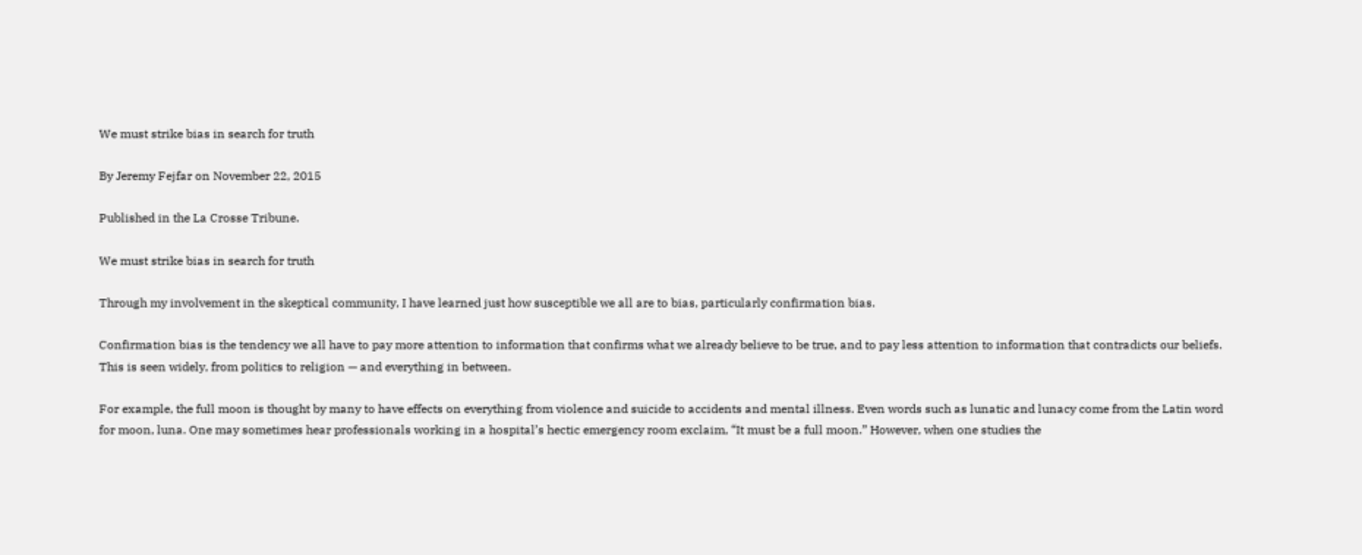We must strike bias in search for truth

By Jeremy Fejfar on November 22, 2015

Published in the La Crosse Tribune.

We must strike bias in search for truth

Through my involvement in the skeptical community, I have learned just how susceptible we all are to bias, particularly confirmation bias.

Confirmation bias is the tendency we all have to pay more attention to information that confirms what we already believe to be true, and to pay less attention to information that contradicts our beliefs. This is seen widely, from politics to religion — and everything in between.

For example, the full moon is thought by many to have effects on everything from violence and suicide to accidents and mental illness. Even words such as lunatic and lunacy come from the Latin word for moon, luna. One may sometimes hear professionals working in a hospital’s hectic emergency room exclaim, “It must be a full moon.” However, when one studies the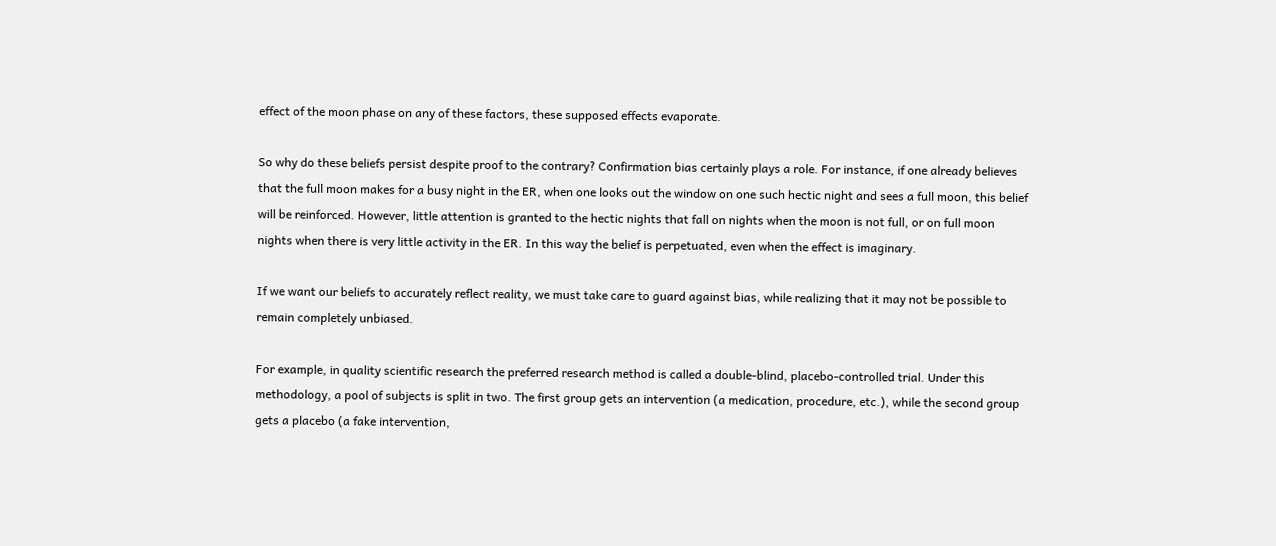effect of the moon phase on any of these factors, these supposed effects evaporate.

So why do these beliefs persist despite proof to the contrary? Confirmation bias certainly plays a role. For instance, if one already believes that the full moon makes for a busy night in the ER, when one looks out the window on one such hectic night and sees a full moon, this belief will be reinforced. However, little attention is granted to the hectic nights that fall on nights when the moon is not full, or on full moon nights when there is very little activity in the ER. In this way the belief is perpetuated, even when the effect is imaginary.

If we want our beliefs to accurately reflect reality, we must take care to guard against bias, while realizing that it may not be possible to remain completely unbiased.

For example, in quality scientific research the preferred research method is called a double-blind, placebo-controlled trial. Under this methodology, a pool of subjects is split in two. The first group gets an intervention (a medication, procedure, etc.), while the second group gets a placebo (a fake intervention,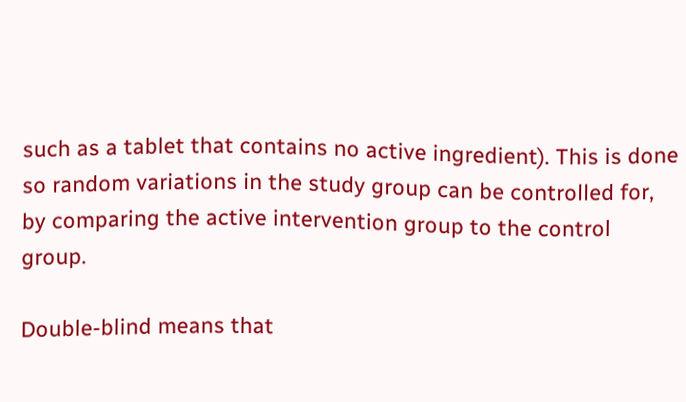such as a tablet that contains no active ingredient). This is done so random variations in the study group can be controlled for, by comparing the active intervention group to the control group.

Double-blind means that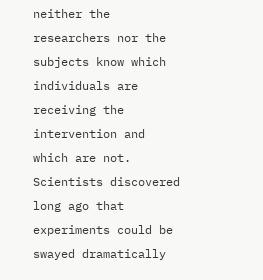neither the researchers nor the subjects know which individuals are receiving the intervention and which are not. Scientists discovered long ago that experiments could be swayed dramatically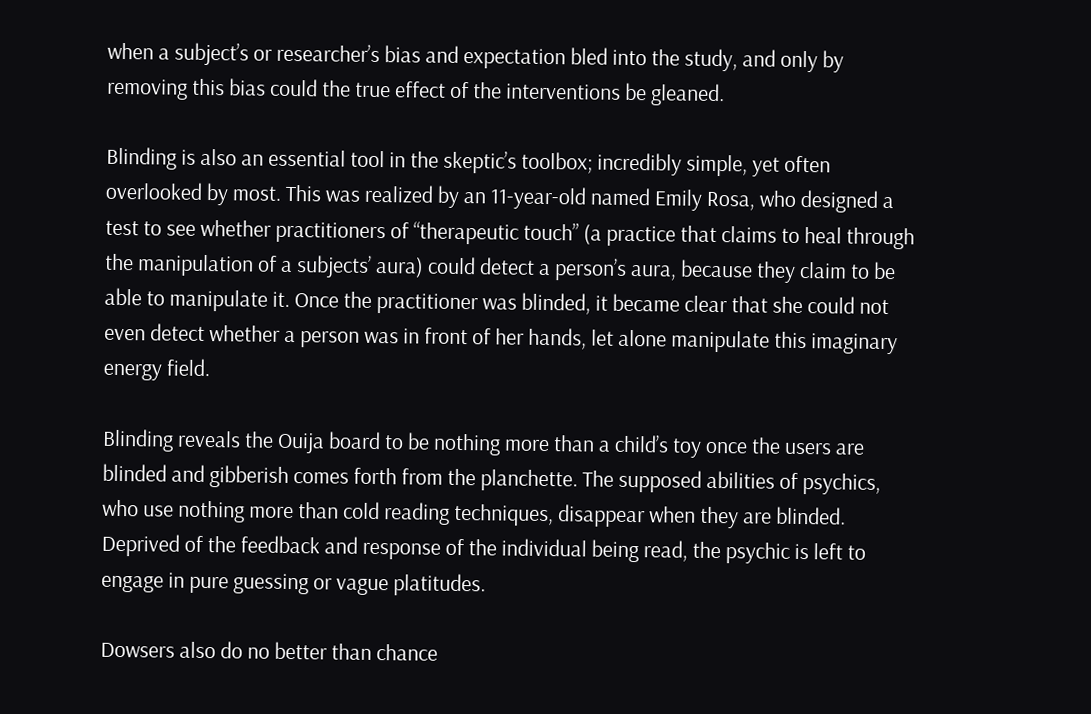when a subject’s or researcher’s bias and expectation bled into the study, and only by removing this bias could the true effect of the interventions be gleaned.

Blinding is also an essential tool in the skeptic’s toolbox; incredibly simple, yet often overlooked by most. This was realized by an 11-year-old named Emily Rosa, who designed a test to see whether practitioners of “therapeutic touch” (a practice that claims to heal through the manipulation of a subjects’ aura) could detect a person’s aura, because they claim to be able to manipulate it. Once the practitioner was blinded, it became clear that she could not even detect whether a person was in front of her hands, let alone manipulate this imaginary energy field.

Blinding reveals the Ouija board to be nothing more than a child’s toy once the users are blinded and gibberish comes forth from the planchette. The supposed abilities of psychics, who use nothing more than cold reading techniques, disappear when they are blinded. Deprived of the feedback and response of the individual being read, the psychic is left to engage in pure guessing or vague platitudes.

Dowsers also do no better than chance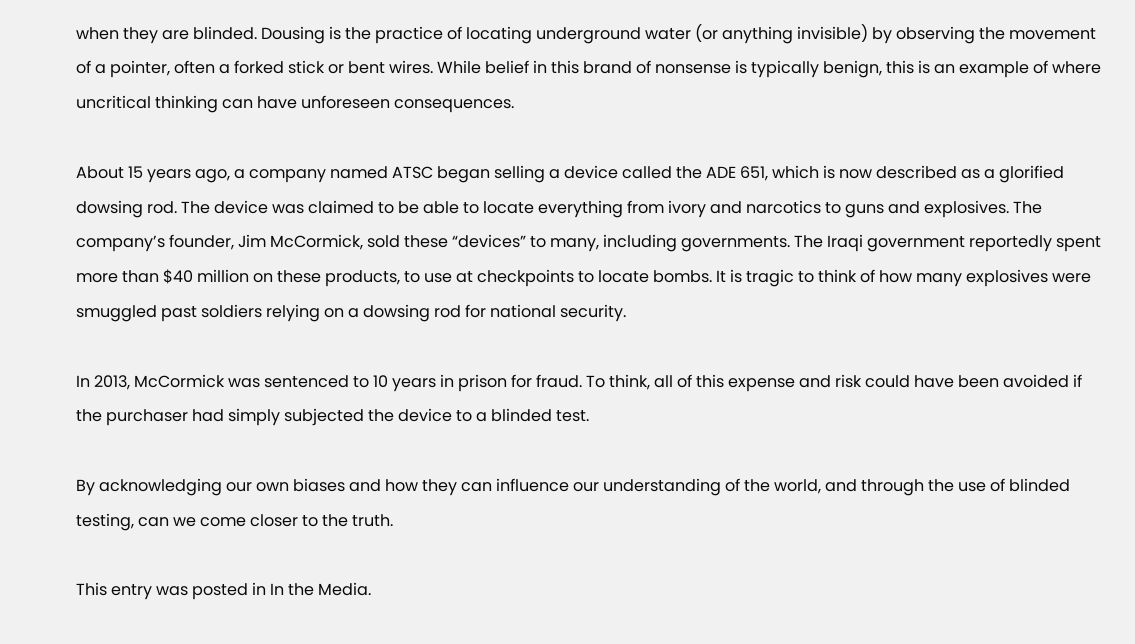when they are blinded. Dousing is the practice of locating underground water (or anything invisible) by observing the movement of a pointer, often a forked stick or bent wires. While belief in this brand of nonsense is typically benign, this is an example of where uncritical thinking can have unforeseen consequences.

About 15 years ago, a company named ATSC began selling a device called the ADE 651, which is now described as a glorified dowsing rod. The device was claimed to be able to locate everything from ivory and narcotics to guns and explosives. The company’s founder, Jim McCormick, sold these “devices” to many, including governments. The Iraqi government reportedly spent more than $40 million on these products, to use at checkpoints to locate bombs. It is tragic to think of how many explosives were smuggled past soldiers relying on a dowsing rod for national security.

In 2013, McCormick was sentenced to 10 years in prison for fraud. To think, all of this expense and risk could have been avoided if the purchaser had simply subjected the device to a blinded test.

By acknowledging our own biases and how they can influence our understanding of the world, and through the use of blinded testing, can we come closer to the truth.

This entry was posted in In the Media.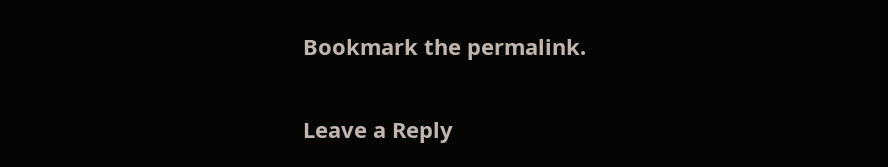Bookmark the permalink.

Leave a Reply